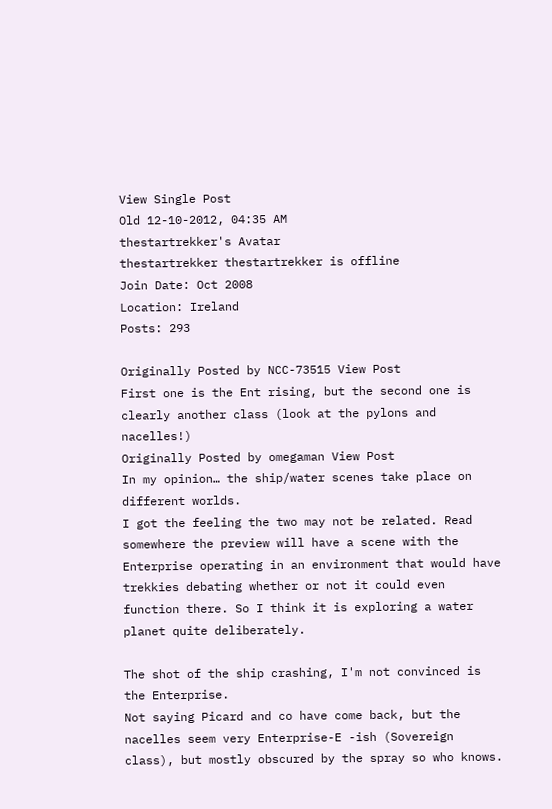View Single Post
Old 12-10-2012, 04:35 AM
thestartrekker's Avatar
thestartrekker thestartrekker is offline
Join Date: Oct 2008
Location: Ireland
Posts: 293

Originally Posted by NCC-73515 View Post
First one is the Ent rising, but the second one is clearly another class (look at the pylons and nacelles!)
Originally Posted by omegaman View Post
In my opinion… the ship/water scenes take place on different worlds.
I got the feeling the two may not be related. Read somewhere the preview will have a scene with the Enterprise operating in an environment that would have trekkies debating whether or not it could even function there. So I think it is exploring a water planet quite deliberately.

The shot of the ship crashing, I'm not convinced is the Enterprise.
Not saying Picard and co have come back, but the nacelles seem very Enterprise-E -ish (Sovereign class), but mostly obscured by the spray so who knows.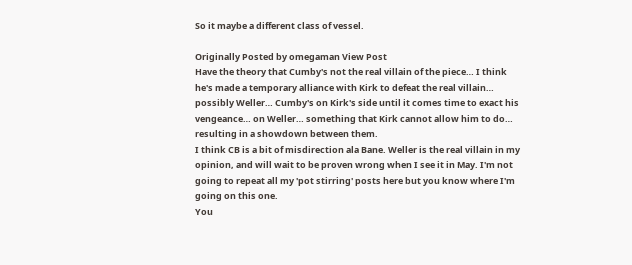So it maybe a different class of vessel.

Originally Posted by omegaman View Post
Have the theory that Cumby's not the real villain of the piece… I think he's made a temporary alliance with Kirk to defeat the real villain… possibly Weller… Cumby's on Kirk's side until it comes time to exact his vengeance… on Weller… something that Kirk cannot allow him to do… resulting in a showdown between them.
I think CB is a bit of misdirection ala Bane. Weller is the real villain in my opinion, and will wait to be proven wrong when I see it in May. I'm not going to repeat all my 'pot stirring' posts here but you know where I'm going on this one.
You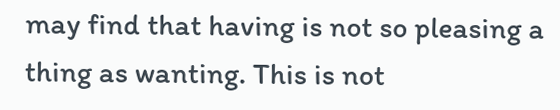may find that having is not so pleasing a thing as wanting. This is not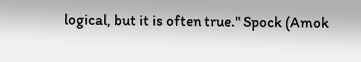logical, but it is often true." Spock (Amok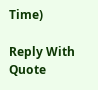Time)

Reply With Quote